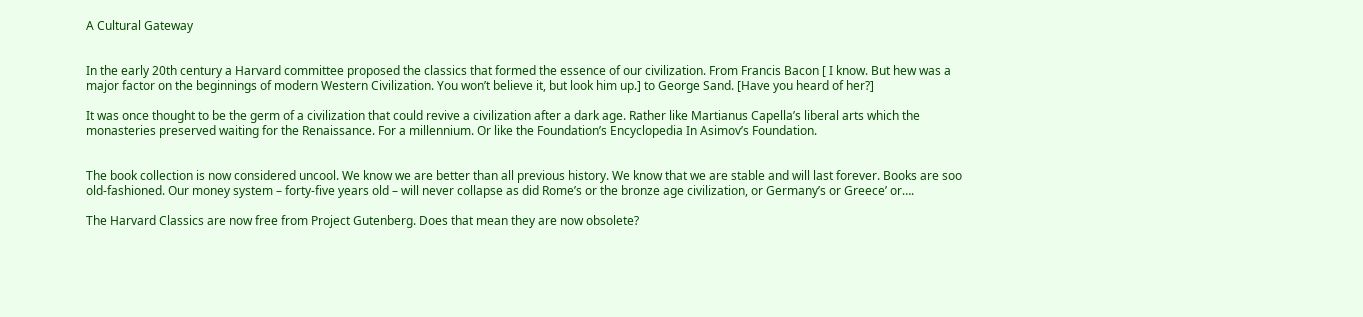A Cultural Gateway


In the early 20th century a Harvard committee proposed the classics that formed the essence of our civilization. From Francis Bacon [ I know. But hew was a major factor on the beginnings of modern Western Civilization. You won’t believe it, but look him up.] to George Sand. [Have you heard of her?]

It was once thought to be the germ of a civilization that could revive a civilization after a dark age. Rather like Martianus Capella’s liberal arts which the monasteries preserved waiting for the Renaissance. For a millennium. Or like the Foundation’s Encyclopedia In Asimov’s Foundation.


The book collection is now considered uncool. We know we are better than all previous history. We know that we are stable and will last forever. Books are soo old-fashioned. Our money system – forty-five years old – will never collapse as did Rome’s or the bronze age civilization, or Germany’s or Greece’ or….

The Harvard Classics are now free from Project Gutenberg. Does that mean they are now obsolete?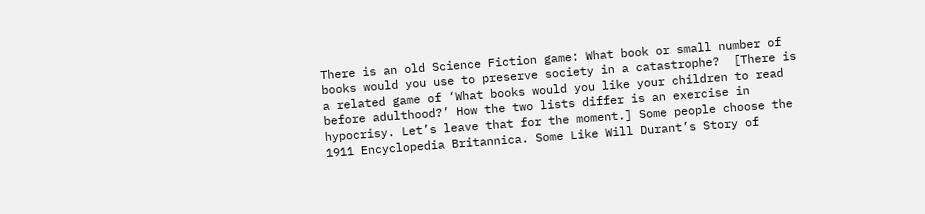There is an old Science Fiction game: What book or small number of books would you use to preserve society in a catastrophe?  [There is a related game of ‘What books would you like your children to read before adulthood?’ How the two lists differ is an exercise in hypocrisy. Let’s leave that for the moment.] Some people choose the 1911 Encyclopedia Britannica. Some Like Will Durant’s Story of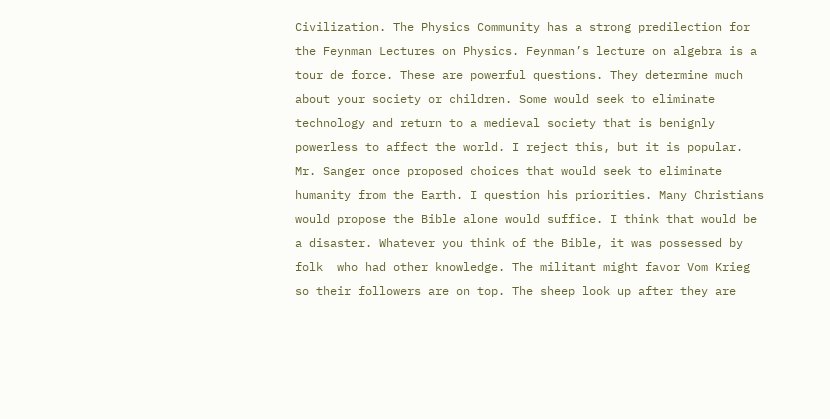Civilization. The Physics Community has a strong predilection for the Feynman Lectures on Physics. Feynman’s lecture on algebra is a tour de force. These are powerful questions. They determine much about your society or children. Some would seek to eliminate technology and return to a medieval society that is benignly powerless to affect the world. I reject this, but it is popular. Mr. Sanger once proposed choices that would seek to eliminate humanity from the Earth. I question his priorities. Many Christians would propose the Bible alone would suffice. I think that would be a disaster. Whatever you think of the Bible, it was possessed by folk  who had other knowledge. The militant might favor Vom Krieg so their followers are on top. The sheep look up after they are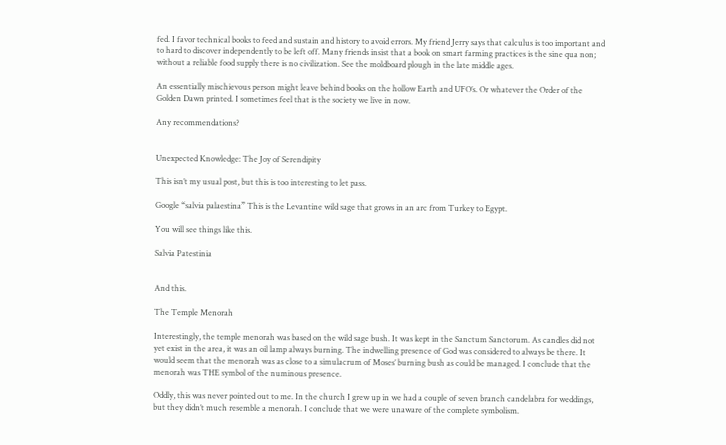fed. I favor technical books to feed and sustain and history to avoid errors. My friend Jerry says that calculus is too important and to hard to discover independently to be left off. Many friends insist that a book on smart farming practices is the sine qua non; without a reliable food supply there is no civilization. See the moldboard plough in the late middle ages.

An essentially mischievous person might leave behind books on the hollow Earth and UFO’s. Or whatever the Order of the Golden Dawn printed. I sometimes feel that is the society we live in now.

Any recommendations?


Unexpected Knowledge: The Joy of Serendipity

This isn’t my usual post, but this is too interesting to let pass.

Google “salvia palaestina” This is the Levantine wild sage that grows in an arc from Turkey to Egypt.

You will see things like this.

Salvia Patestinia


And this.

The Temple Menorah

Interestingly, the temple menorah was based on the wild sage bush. It was kept in the Sanctum Sanctorum. As candles did not yet exist in the area, it was an oil lamp always burning. The indwelling presence of God was considered to always be there. It would seem that the menorah was as close to a simulacrum of Moses’ burning bush as could be managed. I conclude that the menorah was THE symbol of the numinous presence.

Oddly, this was never pointed out to me. In the church I grew up in we had a couple of seven branch candelabra for weddings, but they didn’t much resemble a menorah. I conclude that we were unaware of the complete symbolism.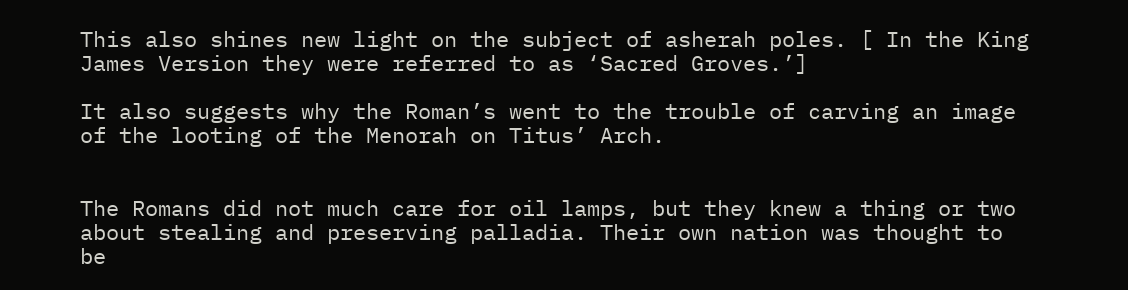This also shines new light on the subject of asherah poles. [ In the King James Version they were referred to as ‘Sacred Groves.’]

It also suggests why the Roman’s went to the trouble of carving an image of the looting of the Menorah on Titus’ Arch.


The Romans did not much care for oil lamps, but they knew a thing or two about stealing and preserving palladia. Their own nation was thought to be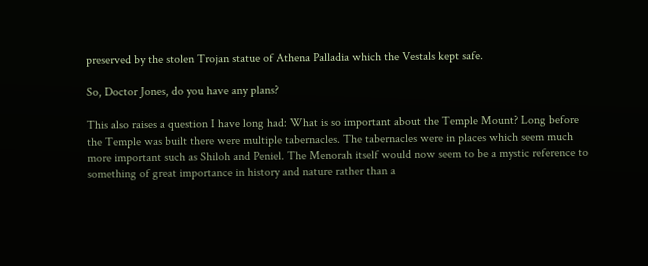preserved by the stolen Trojan statue of Athena Palladia which the Vestals kept safe.

So, Doctor Jones, do you have any plans?

This also raises a question I have long had: What is so important about the Temple Mount? Long before the Temple was built there were multiple tabernacles. The tabernacles were in places which seem much more important such as Shiloh and Peniel. The Menorah itself would now seem to be a mystic reference to something of great importance in history and nature rather than a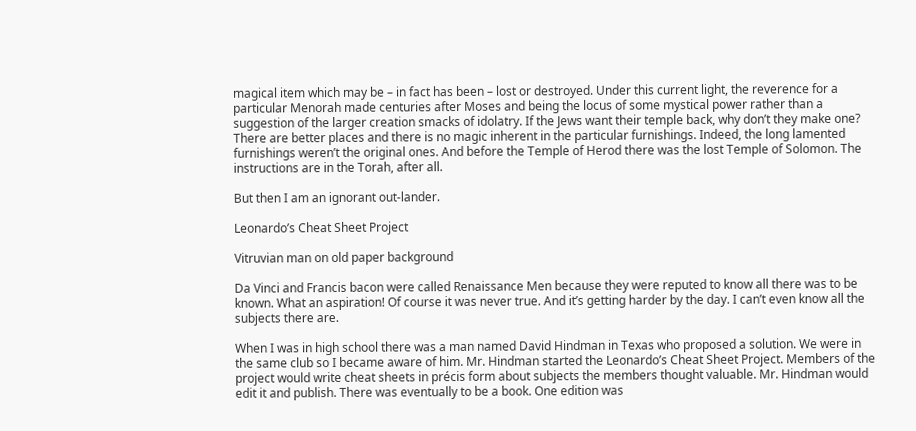magical item which may be – in fact has been – lost or destroyed. Under this current light, the reverence for a particular Menorah made centuries after Moses and being the locus of some mystical power rather than a suggestion of the larger creation smacks of idolatry. If the Jews want their temple back, why don’t they make one? There are better places and there is no magic inherent in the particular furnishings. Indeed, the long lamented furnishings weren’t the original ones. And before the Temple of Herod there was the lost Temple of Solomon. The instructions are in the Torah, after all.

But then I am an ignorant out-lander.

Leonardo’s Cheat Sheet Project

Vitruvian man on old paper background

Da Vinci and Francis bacon were called Renaissance Men because they were reputed to know all there was to be known. What an aspiration! Of course it was never true. And it’s getting harder by the day. I can’t even know all the subjects there are.

When I was in high school there was a man named David Hindman in Texas who proposed a solution. We were in the same club so I became aware of him. Mr. Hindman started the Leonardo’s Cheat Sheet Project. Members of the project would write cheat sheets in précis form about subjects the members thought valuable. Mr. Hindman would edit it and publish. There was eventually to be a book. One edition was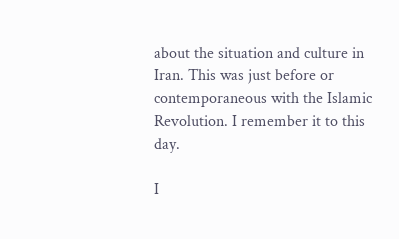about the situation and culture in Iran. This was just before or contemporaneous with the Islamic Revolution. I remember it to this day.

I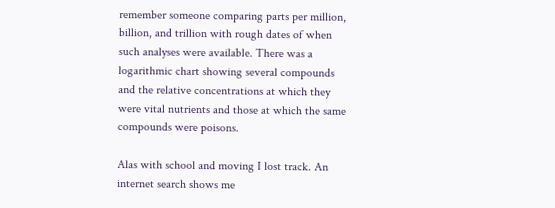remember someone comparing parts per million, billion, and trillion with rough dates of when such analyses were available. There was a logarithmic chart showing several compounds and the relative concentrations at which they were vital nutrients and those at which the same compounds were poisons.

Alas with school and moving I lost track. An internet search shows me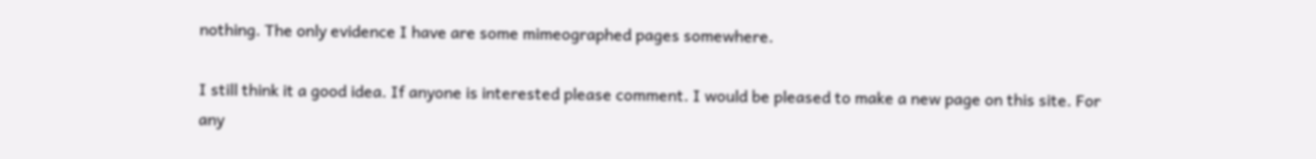nothing. The only evidence I have are some mimeographed pages somewhere.

I still think it a good idea. If anyone is interested please comment. I would be pleased to make a new page on this site. For any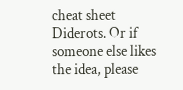cheat sheet Diderots. Or if someone else likes the idea, please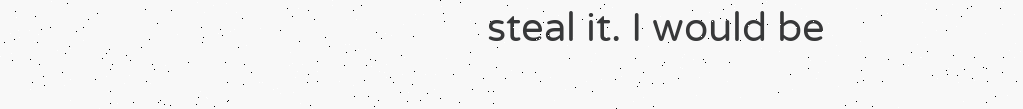steal it. I would be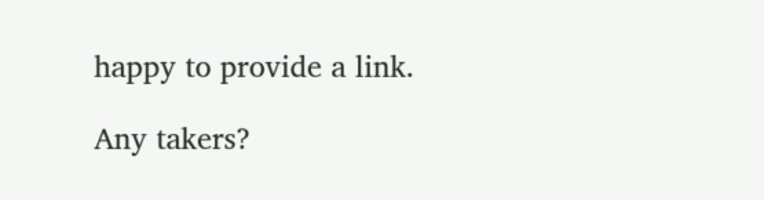happy to provide a link.

Any takers?